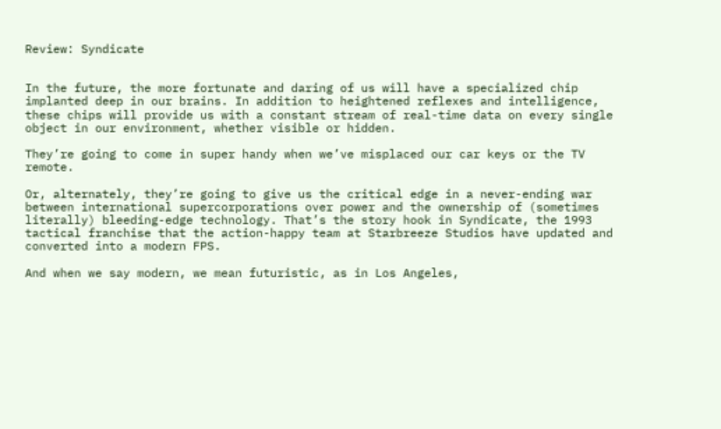Review: Syndicate


In the future, the more fortunate and daring of us will have a specialized chip implanted deep in our brains. In addition to heightened reflexes and intelligence, these chips will provide us with a constant stream of real-time data on every single object in our environment, whether visible or hidden.

They’re going to come in super handy when we’ve misplaced our car keys or the TV remote.

Or, alternately, they’re going to give us the critical edge in a never-ending war between international supercorporations over power and the ownership of (sometimes literally) bleeding-edge technology. That’s the story hook in Syndicate, the 1993 tactical franchise that the action-happy team at Starbreeze Studios have updated and converted into a modern FPS.

And when we say modern, we mean futuristic, as in Los Angeles,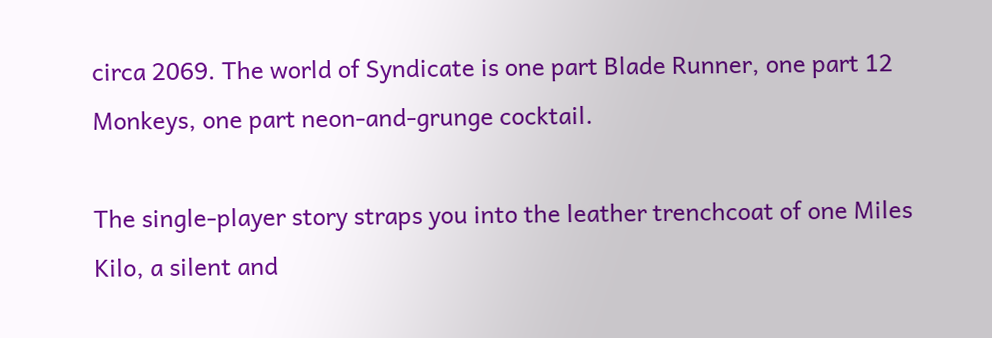circa 2069. The world of Syndicate is one part Blade Runner, one part 12 Monkeys, one part neon-and-grunge cocktail.

The single-player story straps you into the leather trenchcoat of one Miles Kilo, a silent and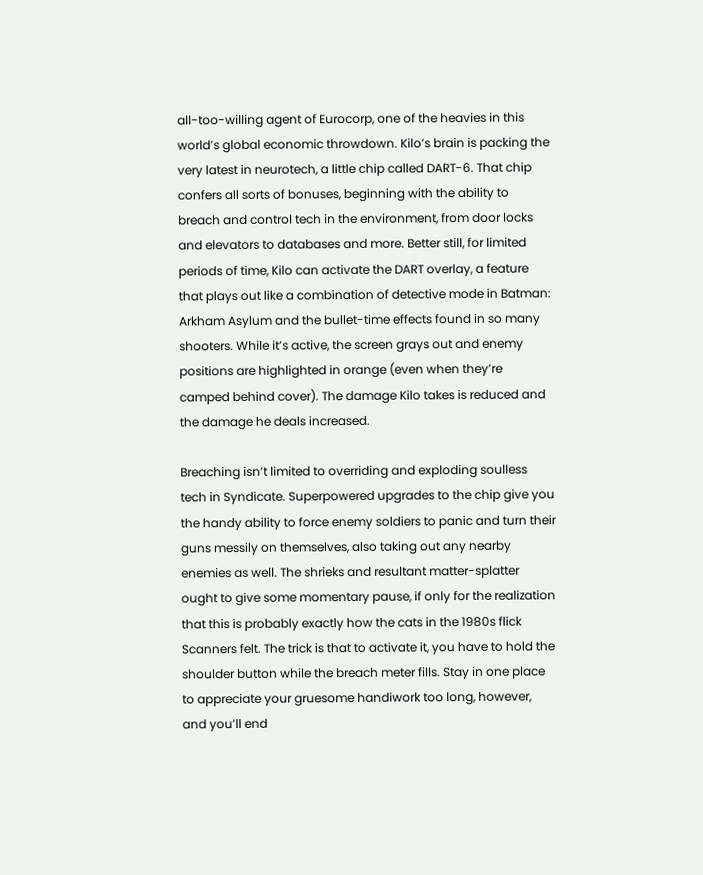all-too-willing agent of Eurocorp, one of the heavies in this world’s global economic throwdown. Kilo’s brain is packing the very latest in neurotech, a little chip called DART-6. That chip confers all sorts of bonuses, beginning with the ability to breach and control tech in the environment, from door locks and elevators to databases and more. Better still, for limited periods of time, Kilo can activate the DART overlay, a feature that plays out like a combination of detective mode in Batman: Arkham Asylum and the bullet-time effects found in so many shooters. While it’s active, the screen grays out and enemy positions are highlighted in orange (even when they’re camped behind cover). The damage Kilo takes is reduced and the damage he deals increased.

Breaching isn’t limited to overriding and exploding soulless tech in Syndicate. Superpowered upgrades to the chip give you the handy ability to force enemy soldiers to panic and turn their guns messily on themselves, also taking out any nearby enemies as well. The shrieks and resultant matter-splatter ought to give some momentary pause, if only for the realization that this is probably exactly how the cats in the 1980s flick Scanners felt. The trick is that to activate it, you have to hold the shoulder button while the breach meter fills. Stay in one place to appreciate your gruesome handiwork too long, however, and you’ll end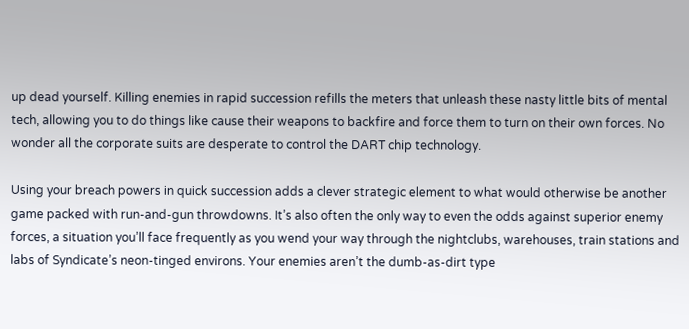up dead yourself. Killing enemies in rapid succession refills the meters that unleash these nasty little bits of mental tech, allowing you to do things like cause their weapons to backfire and force them to turn on their own forces. No wonder all the corporate suits are desperate to control the DART chip technology.

Using your breach powers in quick succession adds a clever strategic element to what would otherwise be another game packed with run-and-gun throwdowns. It’s also often the only way to even the odds against superior enemy forces, a situation you’ll face frequently as you wend your way through the nightclubs, warehouses, train stations and labs of Syndicate’s neon-tinged environs. Your enemies aren’t the dumb-as-dirt type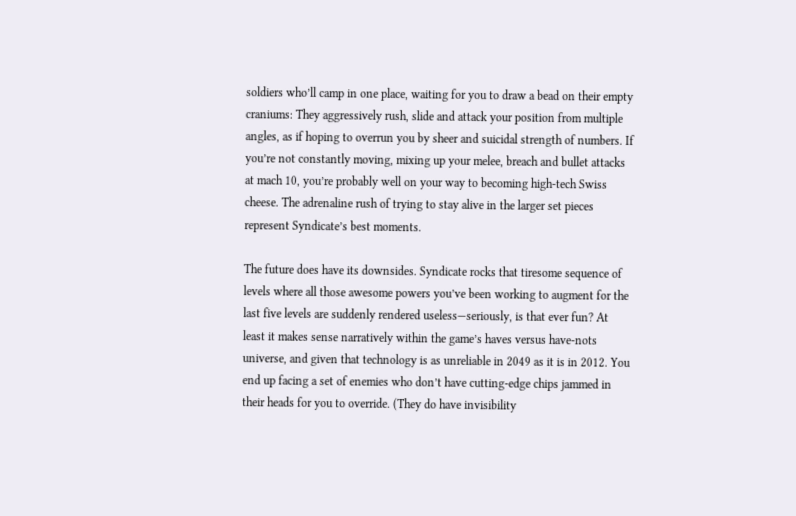soldiers who’ll camp in one place, waiting for you to draw a bead on their empty craniums: They aggressively rush, slide and attack your position from multiple angles, as if hoping to overrun you by sheer and suicidal strength of numbers. If you’re not constantly moving, mixing up your melee, breach and bullet attacks at mach 10, you’re probably well on your way to becoming high-tech Swiss cheese. The adrenaline rush of trying to stay alive in the larger set pieces represent Syndicate’s best moments.

The future does have its downsides. Syndicate rocks that tiresome sequence of levels where all those awesome powers you’ve been working to augment for the last five levels are suddenly rendered useless—seriously, is that ever fun? At least it makes sense narratively within the game’s haves versus have-nots universe, and given that technology is as unreliable in 2049 as it is in 2012. You end up facing a set of enemies who don’t have cutting-edge chips jammed in their heads for you to override. (They do have invisibility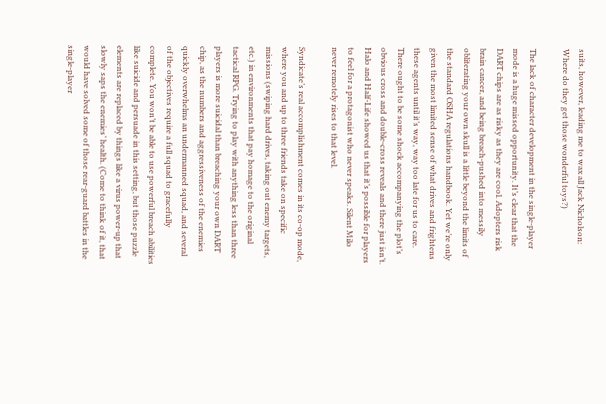suits, however, leading me to wax all Jack Nicholson: Where do they get those wonderful toys?)

The lack of character development in the single-player mode is a huge missed opportunity. It’s clear that the DART chips are as risky as they are cool. Adopters risk brain cancer, and being breach-pushed into messily obliterating your own skull is a little beyond the limits of the standard OSHA regulations handbook. Yet we’re only given the most limited sense of what drives and frightens these agents until it’s way, way too late for us to care. There ought to be some shock accompanying the plot’s obvious cross and double-cross reveals and there just isn’t. Halo and Half-Life showed us that it’s possible for players to feel for a protagonist who never speaks. Silent Milo never remotely rises to that level.

Syndicate’s real accomplishment comes in its co-op mode, where you and up to three friends take on specific missions (swiping hard drives, taking out enemy targets, etc.) in environments that pay homage to the original tactical RPG. Trying to play with anything less than three players is more suicidal than breaching your own DART chip, as the numbers and aggressiveness of the enemies quickly overwhelms an undermanned squad, and several of the objectives require a full squad to gracefully complete. You won’t be able to use powerful breach abilities like suicide and persuade in this setting, but those puzzle elements are replaced by things like a virus power-up that slowly saps the enemies’ health. (Come to think of it, that would have solved some of those rear-guard battles in the single-player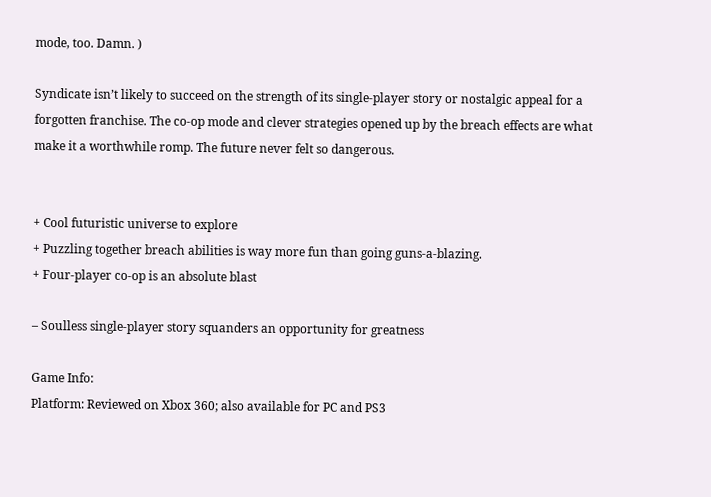mode, too. Damn. )

Syndicate isn’t likely to succeed on the strength of its single-player story or nostalgic appeal for a forgotten franchise. The co-op mode and clever strategies opened up by the breach effects are what make it a worthwhile romp. The future never felt so dangerous.


+ Cool futuristic universe to explore
+ Puzzling together breach abilities is way more fun than going guns-a-blazing.
+ Four-player co-op is an absolute blast

– Soulless single-player story squanders an opportunity for greatness

Game Info:
Platform: Reviewed on Xbox 360; also available for PC and PS3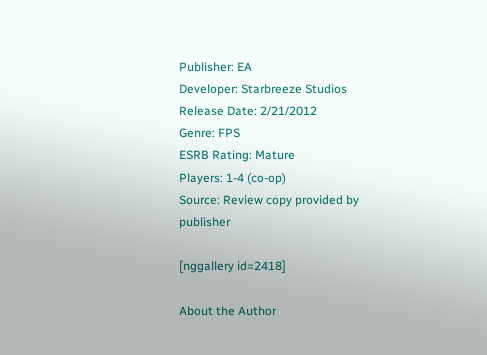Publisher: EA
Developer: Starbreeze Studios
Release Date: 2/21/2012
Genre: FPS
ESRB Rating: Mature
Players: 1-4 (co-op)
Source: Review copy provided by publisher

[nggallery id=2418]

About the Author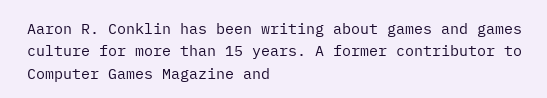Aaron R. Conklin has been writing about games and games culture for more than 15 years. A former contributor to Computer Games Magazine and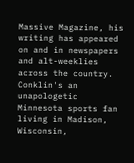Massive Magazine, his writing has appeared on and in newspapers and alt-weeklies across the country. Conklin's an unapologetic Minnesota sports fan living in Madison, Wisconsin,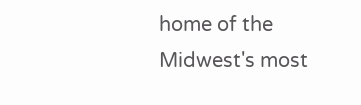home of the Midwest's most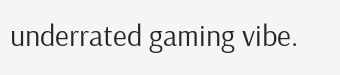underrated gaming vibe.